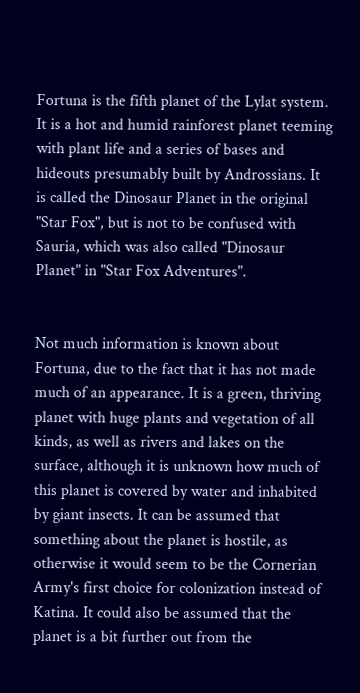Fortuna is the fifth planet of the Lylat system. It is a hot and humid rainforest planet teeming with plant life and a series of bases and hideouts presumably built by Androssians. It is called the Dinosaur Planet in the original "Star Fox", but is not to be confused with Sauria, which was also called "Dinosaur Planet" in "Star Fox Adventures".


Not much information is known about Fortuna, due to the fact that it has not made much of an appearance. It is a green, thriving planet with huge plants and vegetation of all kinds, as well as rivers and lakes on the surface, although it is unknown how much of this planet is covered by water and inhabited by giant insects. It can be assumed that something about the planet is hostile, as otherwise it would seem to be the Cornerian Army's first choice for colonization instead of Katina. It could also be assumed that the planet is a bit further out from the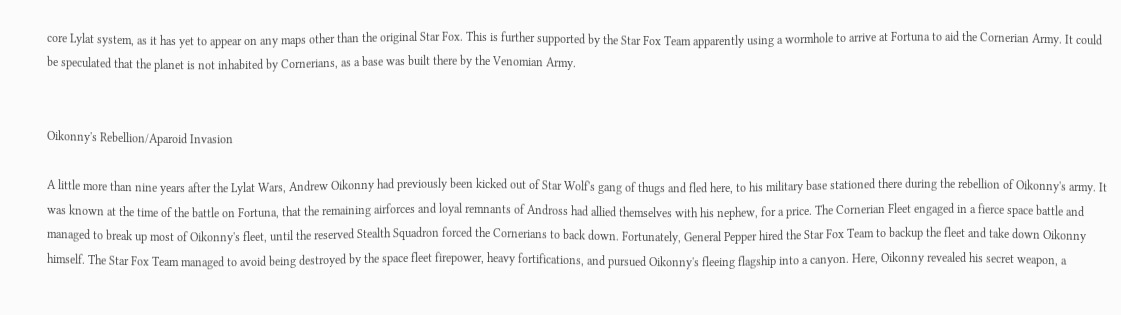core Lylat system, as it has yet to appear on any maps other than the original Star Fox. This is further supported by the Star Fox Team apparently using a wormhole to arrive at Fortuna to aid the Cornerian Army. It could be speculated that the planet is not inhabited by Cornerians, as a base was built there by the Venomian Army.


Oikonny's Rebellion/Aparoid Invasion

A little more than nine years after the Lylat Wars, Andrew Oikonny had previously been kicked out of Star Wolf's gang of thugs and fled here, to his military base stationed there during the rebellion of Oikonny's army. It was known at the time of the battle on Fortuna, that the remaining airforces and loyal remnants of Andross had allied themselves with his nephew, for a price. The Cornerian Fleet engaged in a fierce space battle and managed to break up most of Oikonny's fleet, until the reserved Stealth Squadron forced the Cornerians to back down. Fortunately, General Pepper hired the Star Fox Team to backup the fleet and take down Oikonny himself. The Star Fox Team managed to avoid being destroyed by the space fleet firepower, heavy fortifications, and pursued Oikonny's fleeing flagship into a canyon. Here, Oikonny revealed his secret weapon, a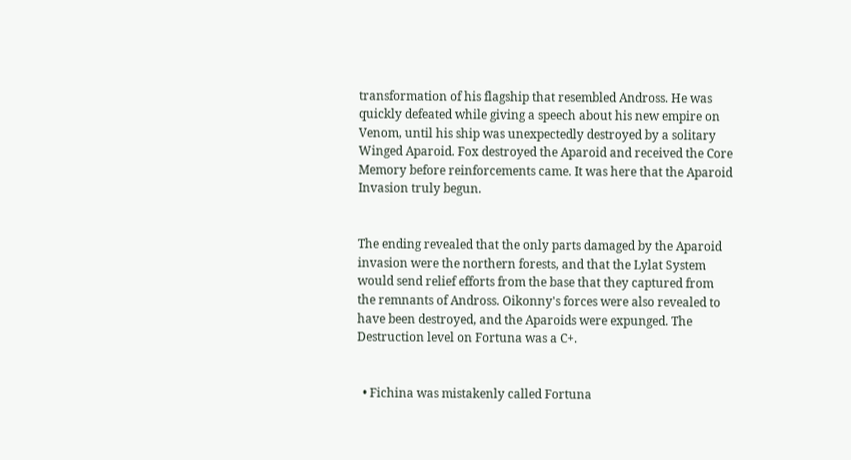transformation of his flagship that resembled Andross. He was quickly defeated while giving a speech about his new empire on Venom, until his ship was unexpectedly destroyed by a solitary Winged Aparoid. Fox destroyed the Aparoid and received the Core Memory before reinforcements came. It was here that the Aparoid Invasion truly begun.


The ending revealed that the only parts damaged by the Aparoid invasion were the northern forests, and that the Lylat System would send relief efforts from the base that they captured from the remnants of Andross. Oikonny's forces were also revealed to have been destroyed, and the Aparoids were expunged. The Destruction level on Fortuna was a C+.


  • Fichina was mistakenly called Fortuna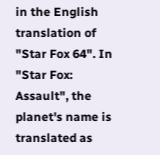in the English translation of "Star Fox 64". In "Star Fox: Assault", the planet's name is translated as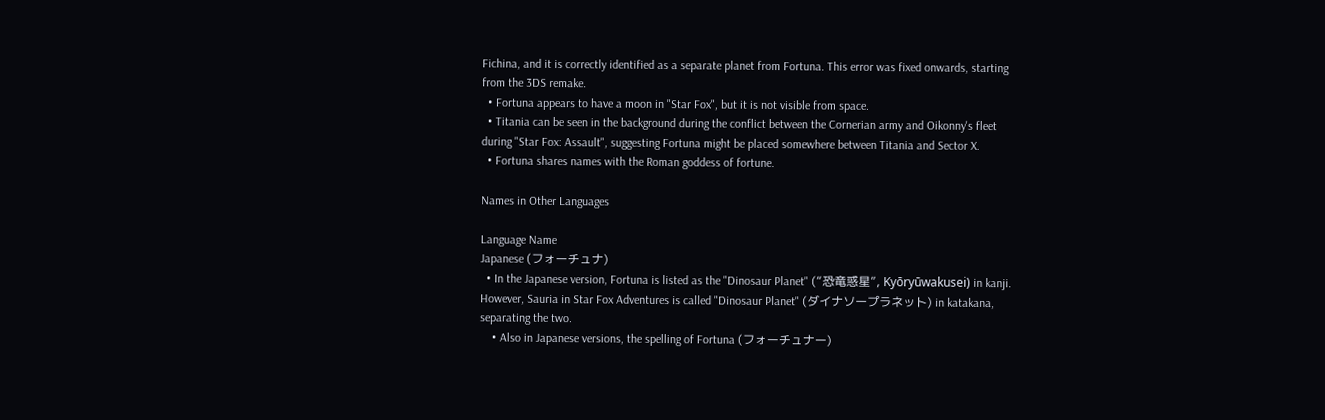Fichina, and it is correctly identified as a separate planet from Fortuna. This error was fixed onwards, starting from the 3DS remake.
  • Fortuna appears to have a moon in "Star Fox", but it is not visible from space.
  • Titania can be seen in the background during the conflict between the Cornerian army and Oikonny's fleet during "Star Fox: Assault", suggesting Fortuna might be placed somewhere between Titania and Sector X.
  • Fortuna shares names with the Roman goddess of fortune.

Names in Other Languages

Language Name
Japanese (フォーチュナ)
  • In the Japanese version, Fortuna is listed as the "Dinosaur Planet" (“恐竜惑星”, Kyōryūwakusei) in kanji. However, Sauria in Star Fox Adventures is called "Dinosaur Planet" (ダイナソープラネット) in katakana, separating the two.
    • Also in Japanese versions, the spelling of Fortuna (フォーチュナー)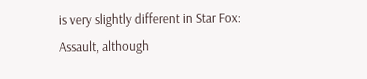is very slightly different in Star Fox: Assault, although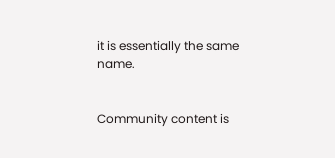it is essentially the same name.


Community content is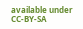available under CC-BY-SA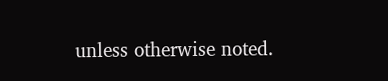unless otherwise noted.